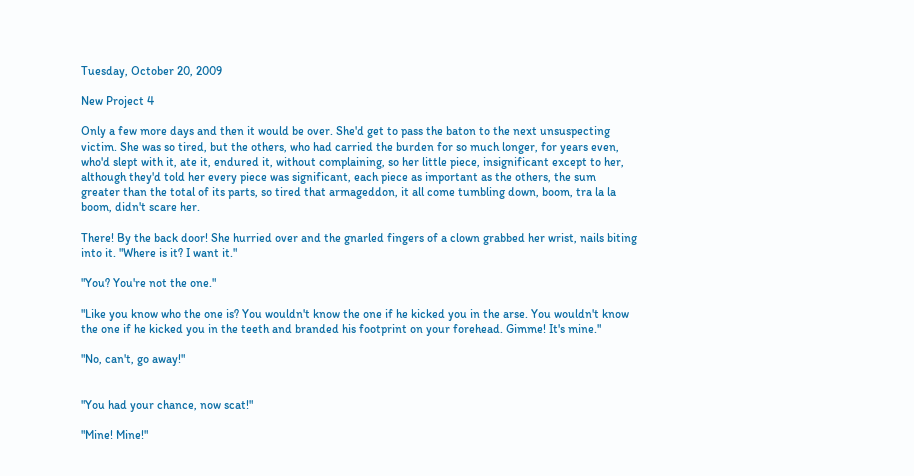Tuesday, October 20, 2009

New Project 4

Only a few more days and then it would be over. She'd get to pass the baton to the next unsuspecting victim. She was so tired, but the others, who had carried the burden for so much longer, for years even, who'd slept with it, ate it, endured it, without complaining, so her little piece, insignificant except to her, although they'd told her every piece was significant, each piece as important as the others, the sum greater than the total of its parts, so tired that armageddon, it all come tumbling down, boom, tra la la boom, didn't scare her.

There! By the back door! She hurried over and the gnarled fingers of a clown grabbed her wrist, nails biting into it. "Where is it? I want it."

"You? You're not the one."

"Like you know who the one is? You wouldn't know the one if he kicked you in the arse. You wouldn't know the one if he kicked you in the teeth and branded his footprint on your forehead. Gimme! It's mine."

"No, can't, go away!"


"You had your chance, now scat!"

"Mine! Mine!"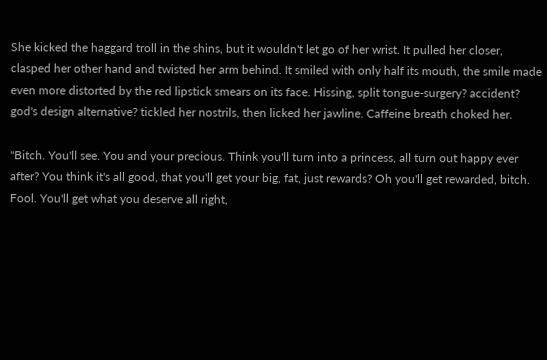She kicked the haggard troll in the shins, but it wouldn't let go of her wrist. It pulled her closer, clasped her other hand and twisted her arm behind. It smiled with only half its mouth, the smile made even more distorted by the red lipstick smears on its face. Hissing, split tongue-surgery? accident? god's design alternative? tickled her nostrils, then licked her jawline. Caffeine breath choked her.

"Bitch. You'll see. You and your precious. Think you'll turn into a princess, all turn out happy ever after? You think it's all good, that you'll get your big, fat, just rewards? Oh you'll get rewarded, bitch. Fool. You'll get what you deserve all right,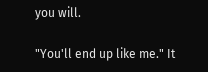you will.

"You'll end up like me." It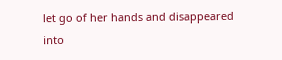let go of her hands and disappeared into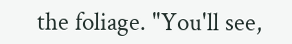the foliage. "You'll see,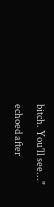bitch. You'll see..." echoed after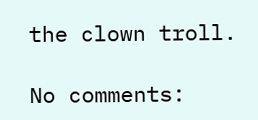the clown troll.

No comments: